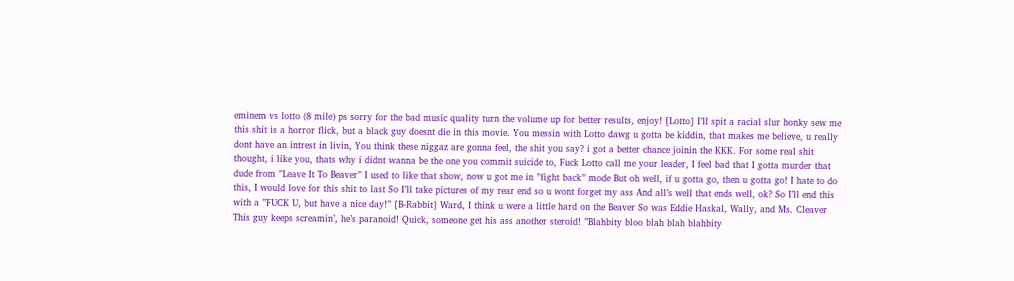eminem vs lotto (8 mile) ps sorry for the bad music quality turn the volume up for better results, enjoy! [Lotto] I’ll spit a racial slur honky sew me this shit is a horror flick, but a black guy doesnt die in this movie. You messin with Lotto dawg u gotta be kiddin, that makes me believe, u really dont have an intrest in livin, You think these niggaz are gonna feel, the shit you say? i got a better chance joinin the KKK. For some real shit thought, i like you, thats why i didnt wanna be the one you commit suicide to, Fuck Lotto call me your leader, I feel bad that I gotta murder that dude from ”Leave It To Beaver” I used to like that show, now u got me in ”fight back” mode But oh well, if u gotta go, then u gotta go! I hate to do this, I would love for this shit to last So I’ll take pictures of my rear end so u wont forget my ass And all’s well that ends well, ok? So I’ll end this with a ”FUCK U, but have a nice day!” [B-Rabbit] Ward, I think u were a little hard on the Beaver So was Eddie Haskal, Wally, and Ms. Cleaver This guy keeps screamin’, he’s paranoid! Quick, someone get his ass another steroid! ”Blahbity bloo blah blah blahbity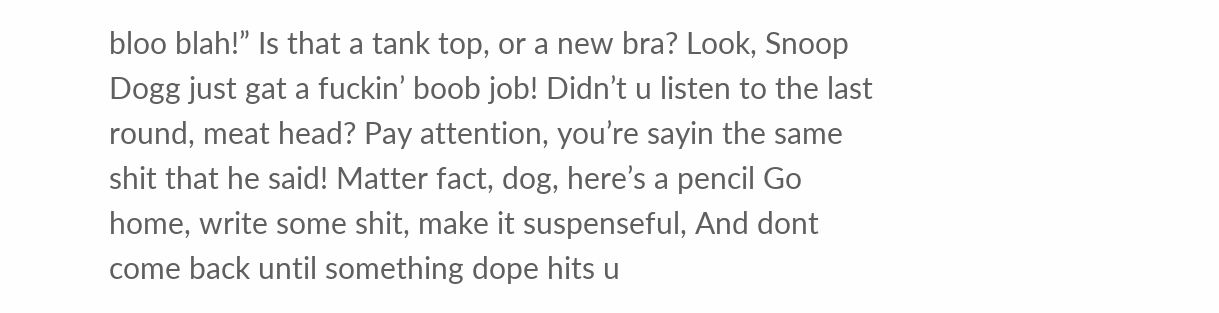bloo blah!” Is that a tank top, or a new bra? Look, Snoop Dogg just gat a fuckin’ boob job! Didn’t u listen to the last round, meat head? Pay attention, you’re sayin the same shit that he said! Matter fact, dog, here’s a pencil Go home, write some shit, make it suspenseful, And dont come back until something dope hits u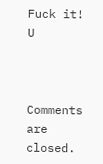Fuck it! U



Comments are closed.